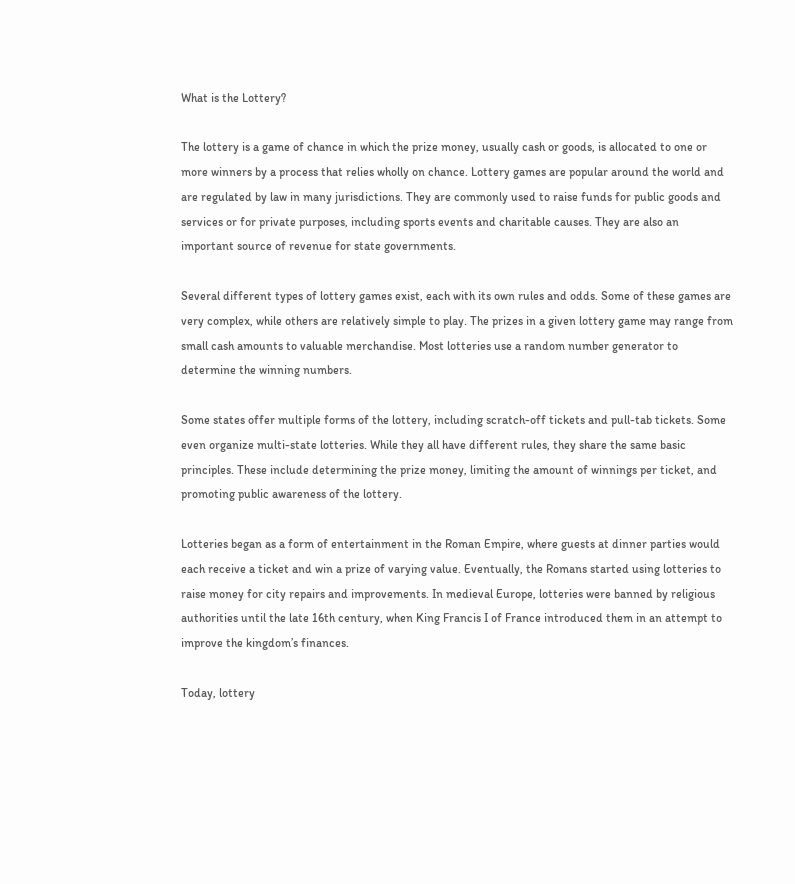What is the Lottery?

The lottery is a game of chance in which the prize money, usually cash or goods, is allocated to one or more winners by a process that relies wholly on chance. Lottery games are popular around the world and are regulated by law in many jurisdictions. They are commonly used to raise funds for public goods and services or for private purposes, including sports events and charitable causes. They are also an important source of revenue for state governments.

Several different types of lottery games exist, each with its own rules and odds. Some of these games are very complex, while others are relatively simple to play. The prizes in a given lottery game may range from small cash amounts to valuable merchandise. Most lotteries use a random number generator to determine the winning numbers.

Some states offer multiple forms of the lottery, including scratch-off tickets and pull-tab tickets. Some even organize multi-state lotteries. While they all have different rules, they share the same basic principles. These include determining the prize money, limiting the amount of winnings per ticket, and promoting public awareness of the lottery.

Lotteries began as a form of entertainment in the Roman Empire, where guests at dinner parties would each receive a ticket and win a prize of varying value. Eventually, the Romans started using lotteries to raise money for city repairs and improvements. In medieval Europe, lotteries were banned by religious authorities until the late 16th century, when King Francis I of France introduced them in an attempt to improve the kingdom’s finances.

Today, lottery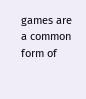games are a common form of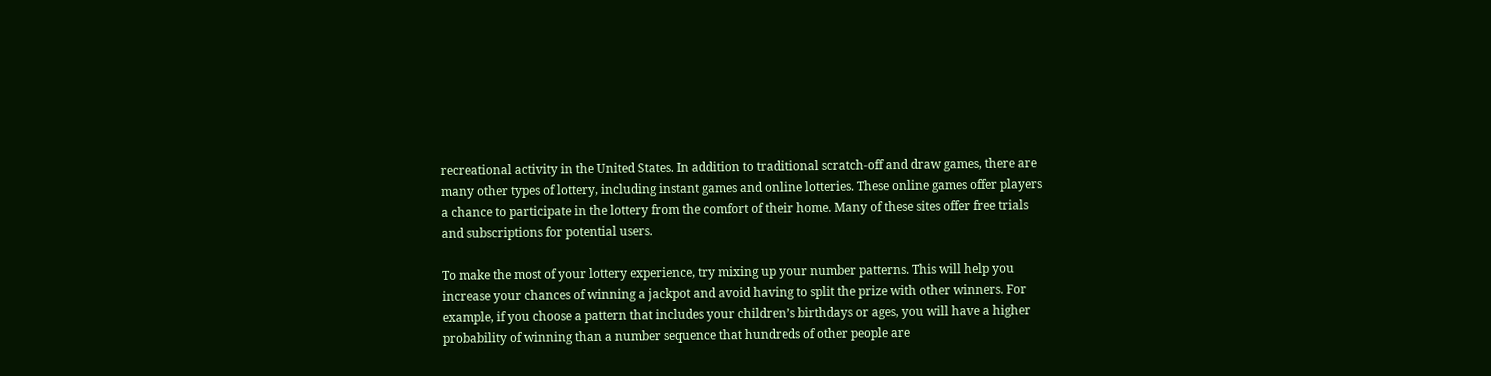recreational activity in the United States. In addition to traditional scratch-off and draw games, there are many other types of lottery, including instant games and online lotteries. These online games offer players a chance to participate in the lottery from the comfort of their home. Many of these sites offer free trials and subscriptions for potential users.

To make the most of your lottery experience, try mixing up your number patterns. This will help you increase your chances of winning a jackpot and avoid having to split the prize with other winners. For example, if you choose a pattern that includes your children’s birthdays or ages, you will have a higher probability of winning than a number sequence that hundreds of other people are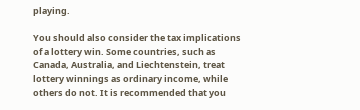playing.

You should also consider the tax implications of a lottery win. Some countries, such as Canada, Australia, and Liechtenstein, treat lottery winnings as ordinary income, while others do not. It is recommended that you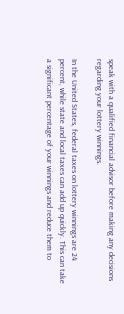speak with a qualified financial advisor before making any decisions regarding your lottery winnings.

In the United States, federal taxes on lottery winnings are 24 percent, while state and local taxes can add up quickly. This can take a significant percentage of your winnings and reduce them to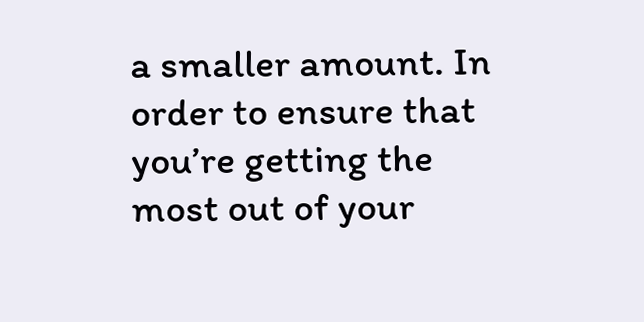a smaller amount. In order to ensure that you’re getting the most out of your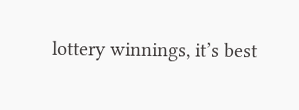lottery winnings, it’s best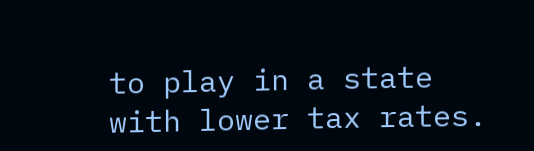to play in a state with lower tax rates.